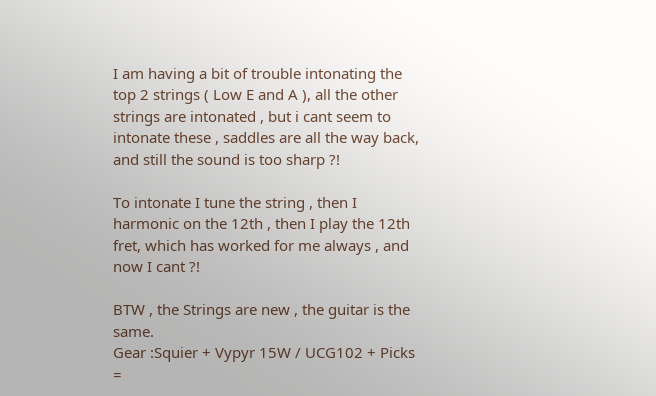I am having a bit of trouble intonating the top 2 strings ( Low E and A ), all the other strings are intonated , but i cant seem to intonate these , saddles are all the way back, and still the sound is too sharp ?!

To intonate I tune the string , then I harmonic on the 12th , then I play the 12th fret, which has worked for me always , and now I cant ?!

BTW , the Strings are new , the guitar is the same.
Gear :Squier + Vypyr 15W / UCG102 + Picks =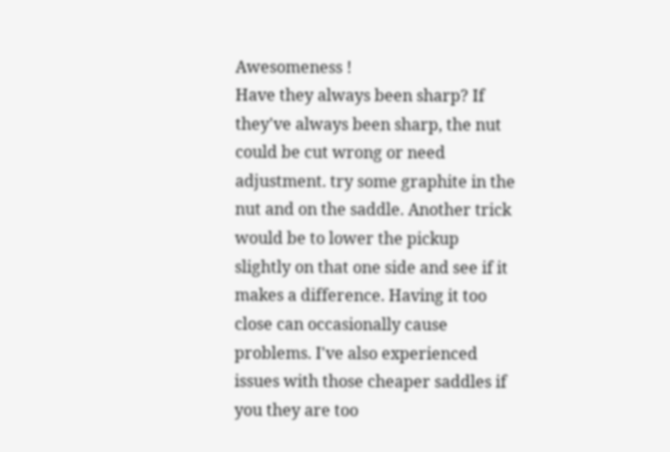Awesomeness !
Have they always been sharp? If they've always been sharp, the nut could be cut wrong or need adjustment. try some graphite in the nut and on the saddle. Another trick would be to lower the pickup slightly on that one side and see if it makes a difference. Having it too close can occasionally cause problems. I've also experienced issues with those cheaper saddles if you they are too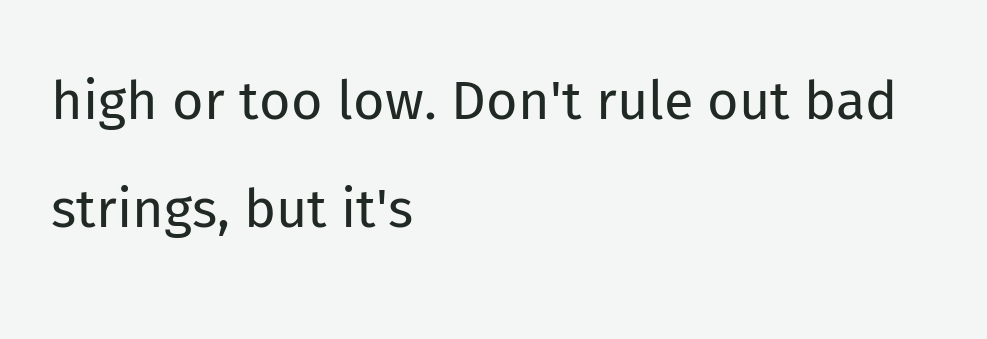high or too low. Don't rule out bad strings, but it's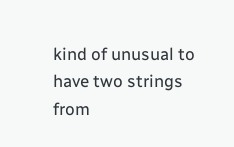kind of unusual to have two strings from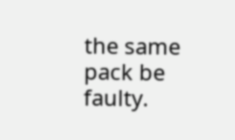the same pack be faulty.